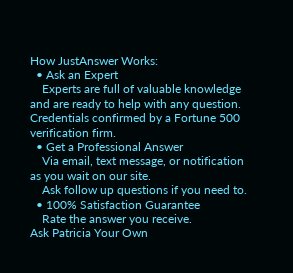How JustAnswer Works:
  • Ask an Expert
    Experts are full of valuable knowledge and are ready to help with any question. Credentials confirmed by a Fortune 500 verification firm.
  • Get a Professional Answer
    Via email, text message, or notification as you wait on our site.
    Ask follow up questions if you need to.
  • 100% Satisfaction Guarantee
    Rate the answer you receive.
Ask Patricia Your Own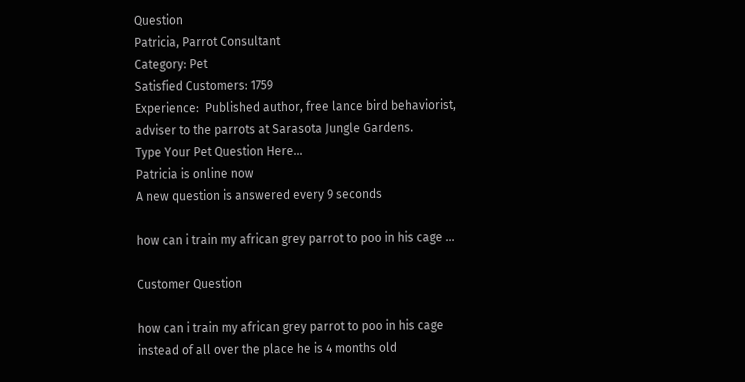Question
Patricia, Parrot Consultant
Category: Pet
Satisfied Customers: 1759
Experience:  Published author, free lance bird behaviorist, adviser to the parrots at Sarasota Jungle Gardens.
Type Your Pet Question Here...
Patricia is online now
A new question is answered every 9 seconds

how can i train my african grey parrot to poo in his cage ...

Customer Question

how can i train my african grey parrot to poo in his cage instead of all over the place he is 4 months old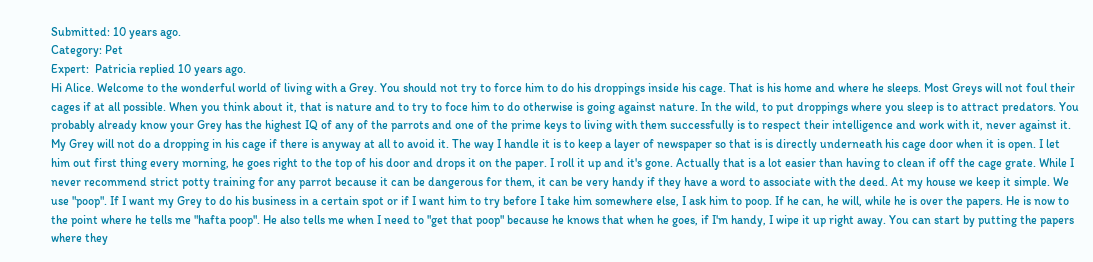Submitted: 10 years ago.
Category: Pet
Expert:  Patricia replied 10 years ago.
Hi Alice. Welcome to the wonderful world of living with a Grey. You should not try to force him to do his droppings inside his cage. That is his home and where he sleeps. Most Greys will not foul their cages if at all possible. When you think about it, that is nature and to try to foce him to do otherwise is going against nature. In the wild, to put droppings where you sleep is to attract predators. You probably already know your Grey has the highest IQ of any of the parrots and one of the prime keys to living with them successfully is to respect their intelligence and work with it, never against it. My Grey will not do a dropping in his cage if there is anyway at all to avoid it. The way I handle it is to keep a layer of newspaper so that is is directly underneath his cage door when it is open. I let him out first thing every morning, he goes right to the top of his door and drops it on the paper. I roll it up and it's gone. Actually that is a lot easier than having to clean if off the cage grate. While I never recommend strict potty training for any parrot because it can be dangerous for them, it can be very handy if they have a word to associate with the deed. At my house we keep it simple. We use "poop". If I want my Grey to do his business in a certain spot or if I want him to try before I take him somewhere else, I ask him to poop. If he can, he will, while he is over the papers. He is now to the point where he tells me "hafta poop". He also tells me when I need to "get that poop" because he knows that when he goes, if I'm handy, I wipe it up right away. You can start by putting the papers where they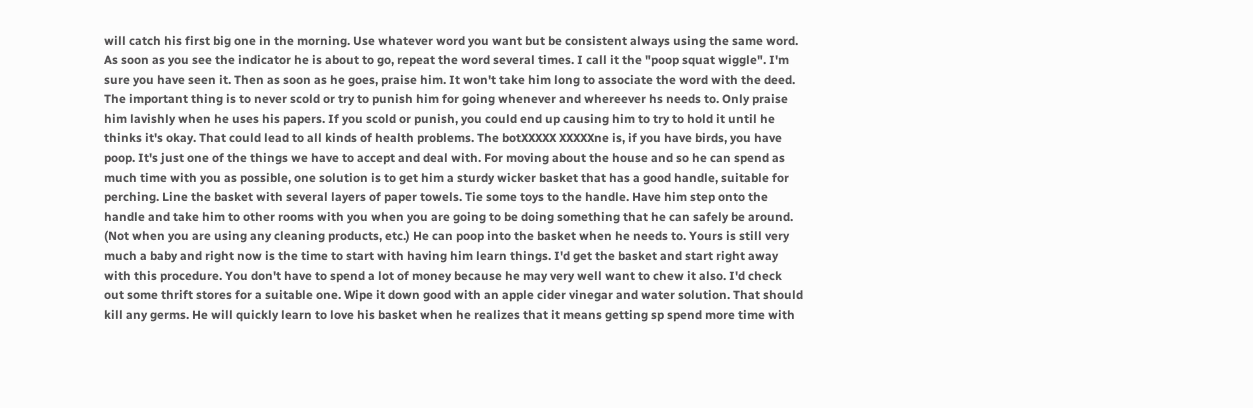will catch his first big one in the morning. Use whatever word you want but be consistent always using the same word. As soon as you see the indicator he is about to go, repeat the word several times. I call it the "poop squat wiggle". I'm sure you have seen it. Then as soon as he goes, praise him. It won't take him long to associate the word with the deed. The important thing is to never scold or try to punish him for going whenever and whereever hs needs to. Only praise him lavishly when he uses his papers. If you scold or punish, you could end up causing him to try to hold it until he thinks it's okay. That could lead to all kinds of health problems. The botXXXXX XXXXXne is, if you have birds, you have poop. It's just one of the things we have to accept and deal with. For moving about the house and so he can spend as much time with you as possible, one solution is to get him a sturdy wicker basket that has a good handle, suitable for perching. Line the basket with several layers of paper towels. Tie some toys to the handle. Have him step onto the handle and take him to other rooms with you when you are going to be doing something that he can safely be around. (Not when you are using any cleaning products, etc.) He can poop into the basket when he needs to. Yours is still very much a baby and right now is the time to start with having him learn things. I'd get the basket and start right away with this procedure. You don't have to spend a lot of money because he may very well want to chew it also. I'd check out some thrift stores for a suitable one. Wipe it down good with an apple cider vinegar and water solution. That should kill any germs. He will quickly learn to love his basket when he realizes that it means getting sp spend more time with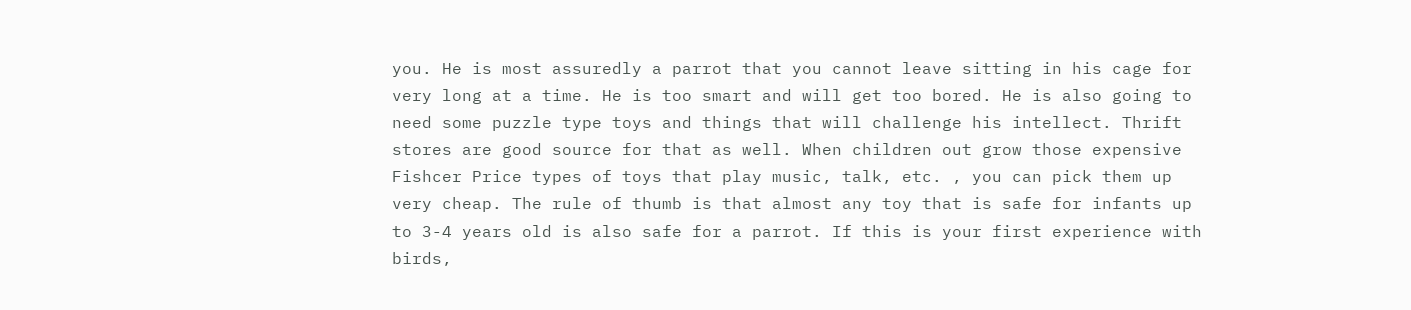you. He is most assuredly a parrot that you cannot leave sitting in his cage for very long at a time. He is too smart and will get too bored. He is also going to need some puzzle type toys and things that will challenge his intellect. Thrift stores are good source for that as well. When children out grow those expensive Fishcer Price types of toys that play music, talk, etc. , you can pick them up very cheap. The rule of thumb is that almost any toy that is safe for infants up to 3-4 years old is also safe for a parrot. If this is your first experience with birds,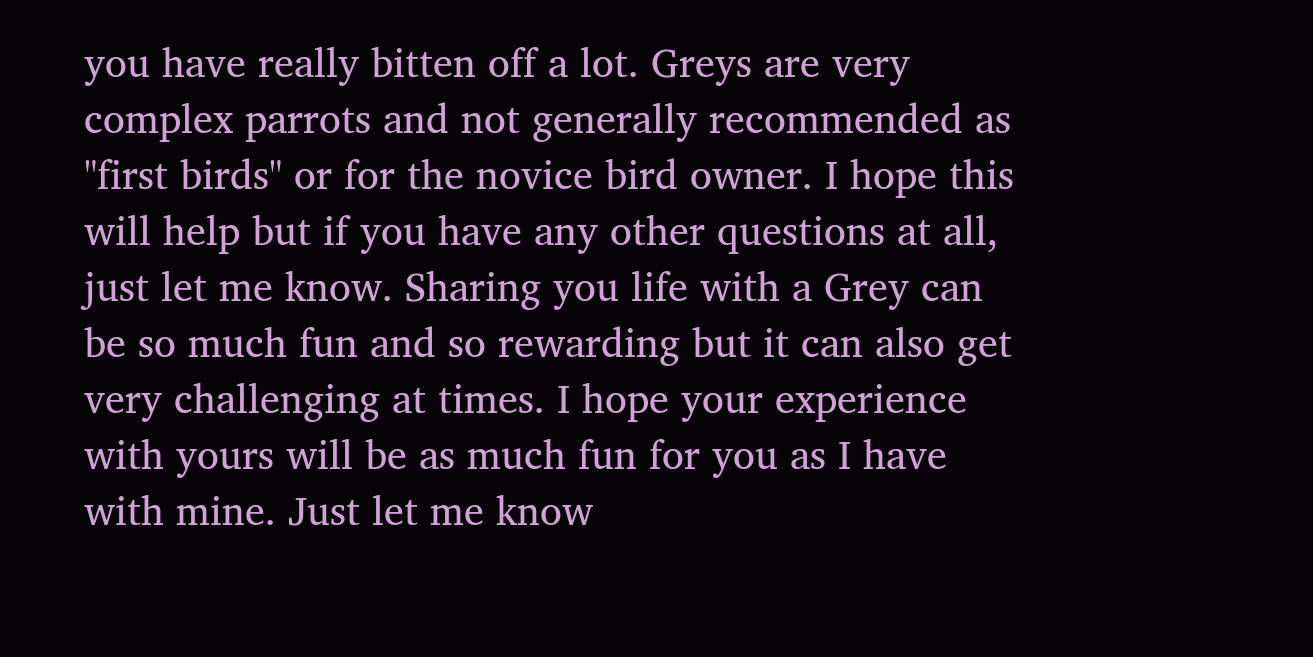you have really bitten off a lot. Greys are very complex parrots and not generally recommended as "first birds" or for the novice bird owner. I hope this will help but if you have any other questions at all, just let me know. Sharing you life with a Grey can be so much fun and so rewarding but it can also get very challenging at times. I hope your experience with yours will be as much fun for you as I have with mine. Just let me know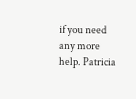if you need any more help. Patricia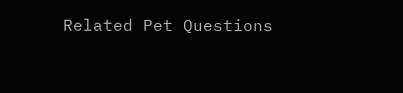Related Pet Questions